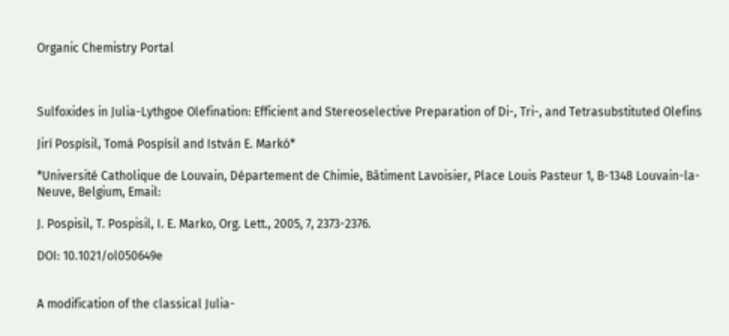Organic Chemistry Portal



Sulfoxides in Julia-Lythgoe Olefination: Efficient and Stereoselective Preparation of Di-, Tri-, and Tetrasubstituted Olefins

Jirí Pospísil, Tomá Pospísil and István E. Markó*

*Université Catholique de Louvain, Département de Chimie, Bâtiment Lavoisier, Place Louis Pasteur 1, B-1348 Louvain-la-Neuve, Belgium, Email:

J. Pospisil, T. Pospisil, I. E. Marko, Org. Lett., 2005, 7, 2373-2376.

DOI: 10.1021/ol050649e


A modification of the classical Julia-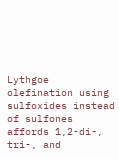Lythgoe olefination using sulfoxides instead of sulfones affords 1,2-di-, tri-, and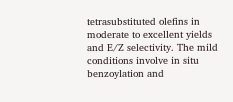tetrasubstituted olefins in moderate to excellent yields and E/Z selectivity. The mild conditions involve in situ benzoylation and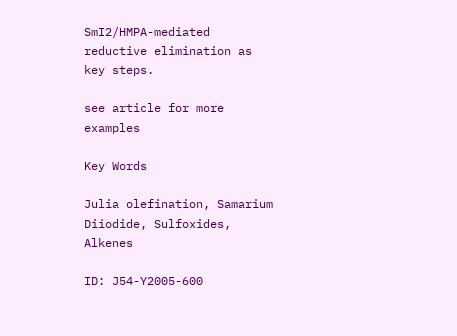SmI2/HMPA-mediated reductive elimination as key steps.

see article for more examples

Key Words

Julia olefination, Samarium Diiodide, Sulfoxides, Alkenes

ID: J54-Y2005-600